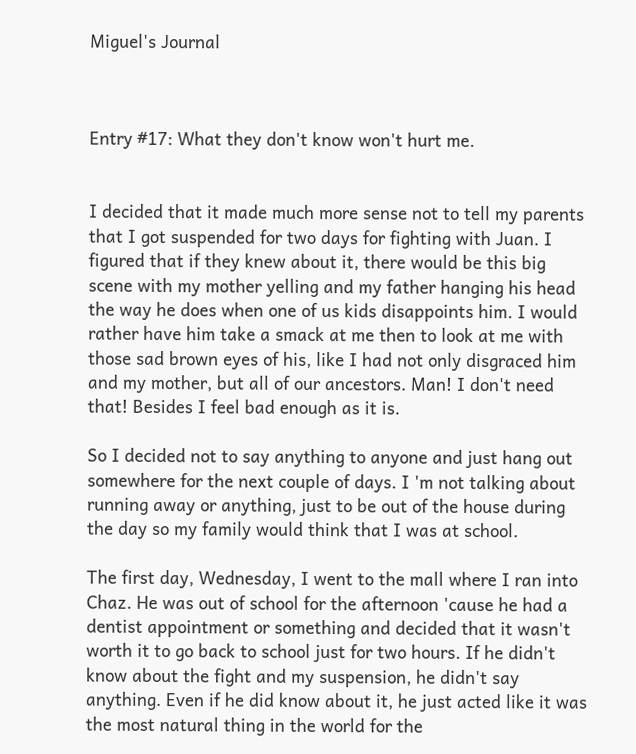Miguel's Journal



Entry #17: What they don't know won't hurt me.


I decided that it made much more sense not to tell my parents that I got suspended for two days for fighting with Juan. I figured that if they knew about it, there would be this big scene with my mother yelling and my father hanging his head the way he does when one of us kids disappoints him. I would rather have him take a smack at me then to look at me with those sad brown eyes of his, like I had not only disgraced him and my mother, but all of our ancestors. Man! I don't need that! Besides I feel bad enough as it is.

So I decided not to say anything to anyone and just hang out somewhere for the next couple of days. I 'm not talking about running away or anything, just to be out of the house during the day so my family would think that I was at school.

The first day, Wednesday, I went to the mall where I ran into Chaz. He was out of school for the afternoon 'cause he had a dentist appointment or something and decided that it wasn't worth it to go back to school just for two hours. If he didn't know about the fight and my suspension, he didn't say anything. Even if he did know about it, he just acted like it was the most natural thing in the world for the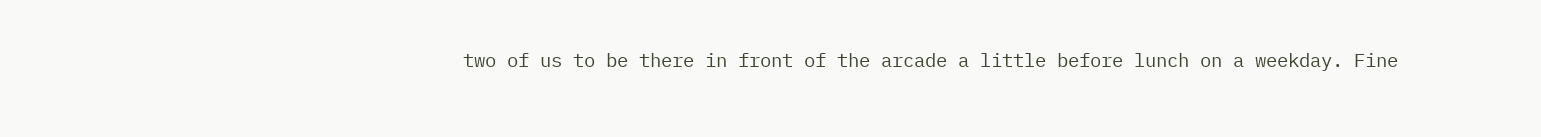two of us to be there in front of the arcade a little before lunch on a weekday. Fine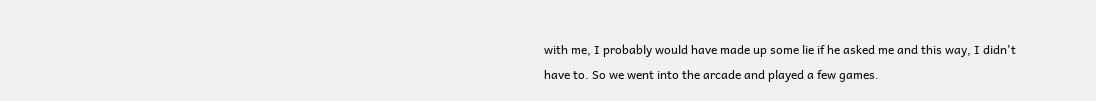with me, I probably would have made up some lie if he asked me and this way, I didn't have to. So we went into the arcade and played a few games.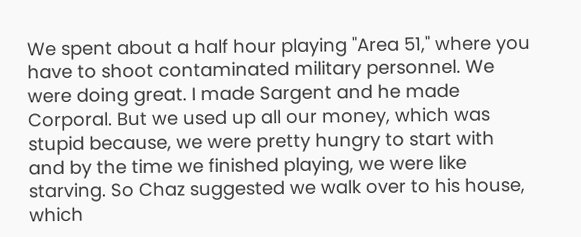We spent about a half hour playing "Area 51," where you have to shoot contaminated military personnel. We were doing great. I made Sargent and he made Corporal. But we used up all our money, which was stupid because, we were pretty hungry to start with and by the time we finished playing, we were like starving. So Chaz suggested we walk over to his house, which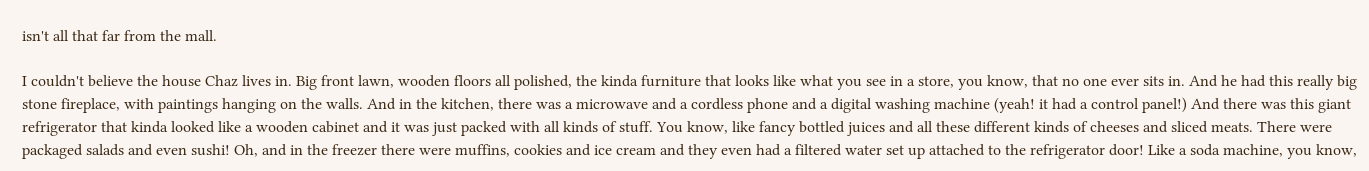isn't all that far from the mall.

I couldn't believe the house Chaz lives in. Big front lawn, wooden floors all polished, the kinda furniture that looks like what you see in a store, you know, that no one ever sits in. And he had this really big stone fireplace, with paintings hanging on the walls. And in the kitchen, there was a microwave and a cordless phone and a digital washing machine (yeah! it had a control panel!) And there was this giant refrigerator that kinda looked like a wooden cabinet and it was just packed with all kinds of stuff. You know, like fancy bottled juices and all these different kinds of cheeses and sliced meats. There were packaged salads and even sushi! Oh, and in the freezer there were muffins, cookies and ice cream and they even had a filtered water set up attached to the refrigerator door! Like a soda machine, you know,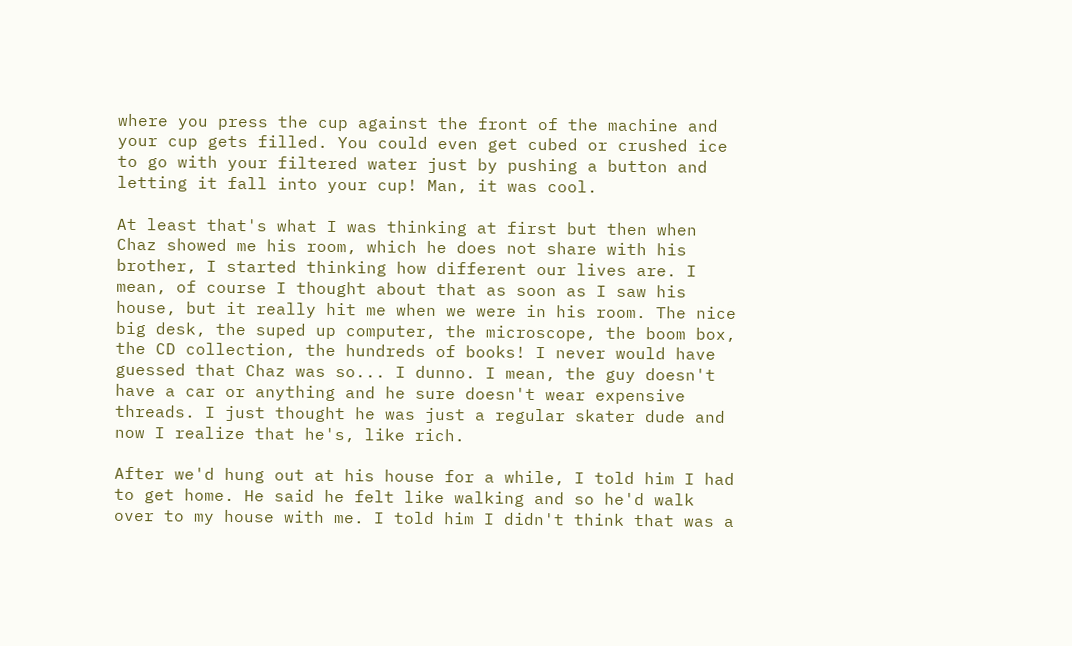where you press the cup against the front of the machine and your cup gets filled. You could even get cubed or crushed ice to go with your filtered water just by pushing a button and letting it fall into your cup! Man, it was cool.

At least that's what I was thinking at first but then when Chaz showed me his room, which he does not share with his brother, I started thinking how different our lives are. I mean, of course I thought about that as soon as I saw his house, but it really hit me when we were in his room. The nice big desk, the suped up computer, the microscope, the boom box, the CD collection, the hundreds of books! I never would have guessed that Chaz was so... I dunno. I mean, the guy doesn't have a car or anything and he sure doesn't wear expensive threads. I just thought he was just a regular skater dude and now I realize that he's, like rich.

After we'd hung out at his house for a while, I told him I had to get home. He said he felt like walking and so he'd walk over to my house with me. I told him I didn't think that was a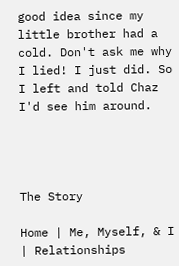good idea since my little brother had a cold. Don't ask me why I lied! I just did. So I left and told Chaz I'd see him around.




The Story

Home | Me, Myself, & I | Relationships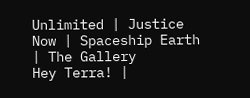Unlimited | Justice Now | Spaceship Earth | The Gallery
Hey Terra! |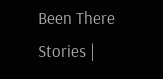Been There Stories |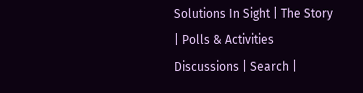Solutions In Sight | The Story | Polls & Activities
Discussions | Search |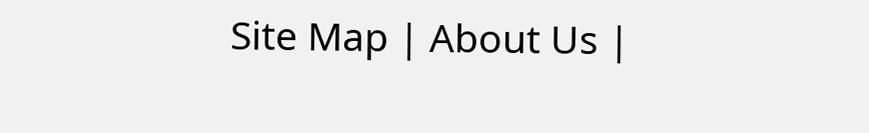Site Map | About Us |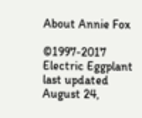About Annie Fox

©1997-2017 Electric Eggplant
last updated August 24,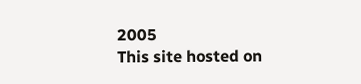2005
This site hosted on